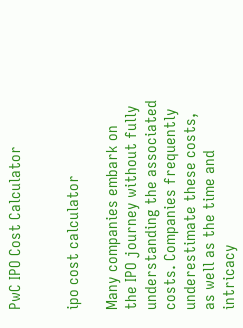PwC IPO Cost Calculator


ipo cost calculator

Many companies embark on the IPO journey without fully understanding the associated costs. Companies frequently underestimate these costs, as well as the time and intricacy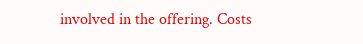involved in the offering. Costs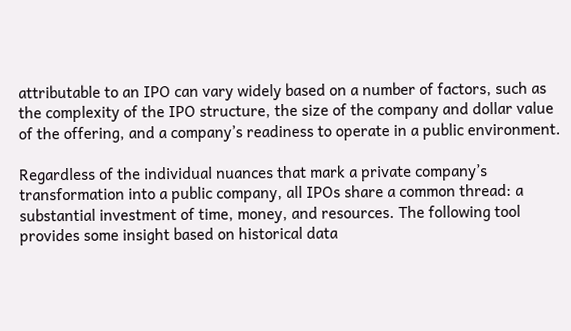attributable to an IPO can vary widely based on a number of factors, such as the complexity of the IPO structure, the size of the company and dollar value of the offering, and a company’s readiness to operate in a public environment.

Regardless of the individual nuances that mark a private company’s transformation into a public company, all IPOs share a common thread: a substantial investment of time, money, and resources. The following tool provides some insight based on historical data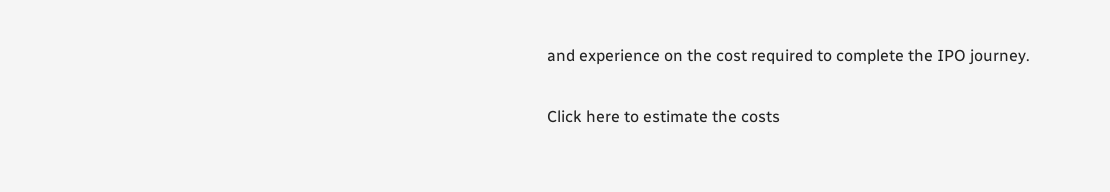and experience on the cost required to complete the IPO journey.

Click here to estimate the costs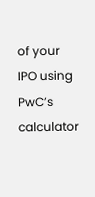of your IPO using PwC’s calculator